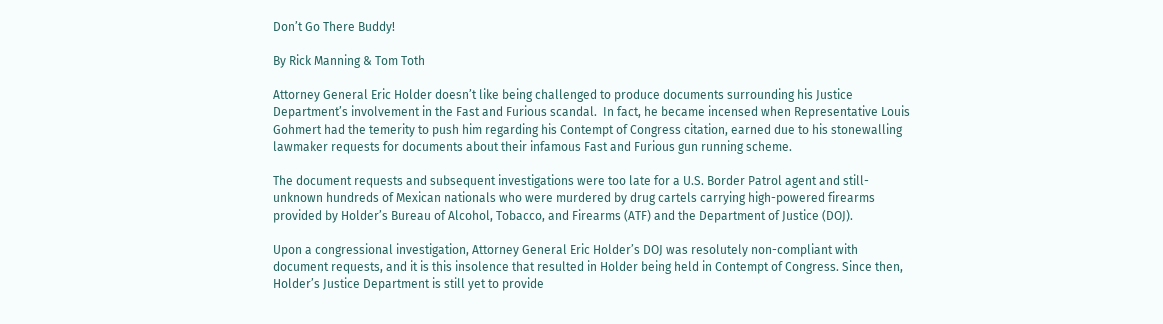Don’t Go There Buddy!

By Rick Manning & Tom Toth

Attorney General Eric Holder doesn’t like being challenged to produce documents surrounding his Justice Department’s involvement in the Fast and Furious scandal.  In fact, he became incensed when Representative Louis Gohmert had the temerity to push him regarding his Contempt of Congress citation, earned due to his stonewalling lawmaker requests for documents about their infamous Fast and Furious gun running scheme.

The document requests and subsequent investigations were too late for a U.S. Border Patrol agent and still-unknown hundreds of Mexican nationals who were murdered by drug cartels carrying high-powered firearms provided by Holder’s Bureau of Alcohol, Tobacco, and Firearms (ATF) and the Department of Justice (DOJ).

Upon a congressional investigation, Attorney General Eric Holder’s DOJ was resolutely non-compliant with document requests, and it is this insolence that resulted in Holder being held in Contempt of Congress. Since then, Holder’s Justice Department is still yet to provide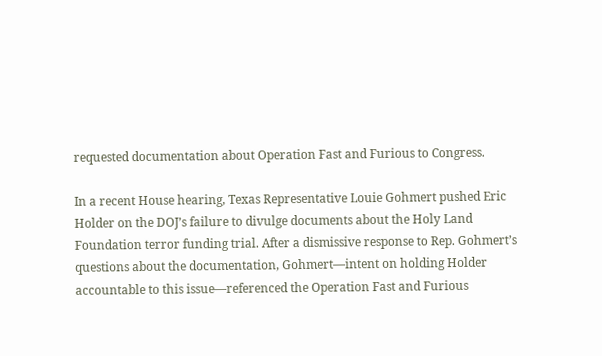requested documentation about Operation Fast and Furious to Congress.

In a recent House hearing, Texas Representative Louie Gohmert pushed Eric Holder on the DOJ’s failure to divulge documents about the Holy Land Foundation terror funding trial. After a dismissive response to Rep. Gohmert’s questions about the documentation, Gohmert—intent on holding Holder accountable to this issue—referenced the Operation Fast and Furious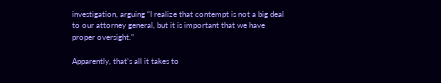investigation, arguing “I realize that contempt is not a big deal to our attorney general, but it is important that we have proper oversight.”

Apparently, that’s all it takes to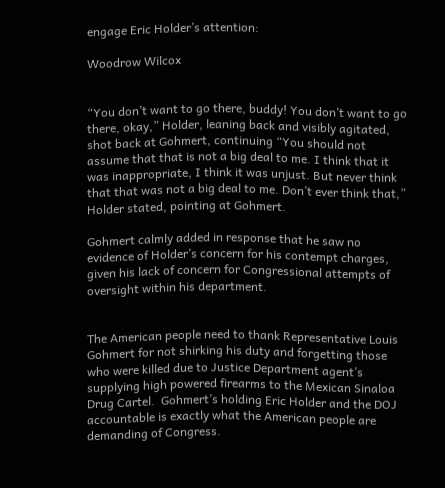engage Eric Holder’s attention:

Woodrow Wilcox


“You don’t want to go there, buddy! You don’t want to go there, okay,” Holder, leaning back and visibly agitated, shot back at Gohmert, continuing “You should not assume that that is not a big deal to me. I think that it was inappropriate, I think it was unjust. But never think that that was not a big deal to me. Don’t ever think that,” Holder stated, pointing at Gohmert.

Gohmert calmly added in response that he saw no evidence of Holder’s concern for his contempt charges, given his lack of concern for Congressional attempts of oversight within his department.


The American people need to thank Representative Louis Gohmert for not shirking his duty and forgetting those who were killed due to Justice Department agent’s supplying high powered firearms to the Mexican Sinaloa Drug Cartel.  Gohmert’s holding Eric Holder and the DOJ accountable is exactly what the American people are demanding of Congress.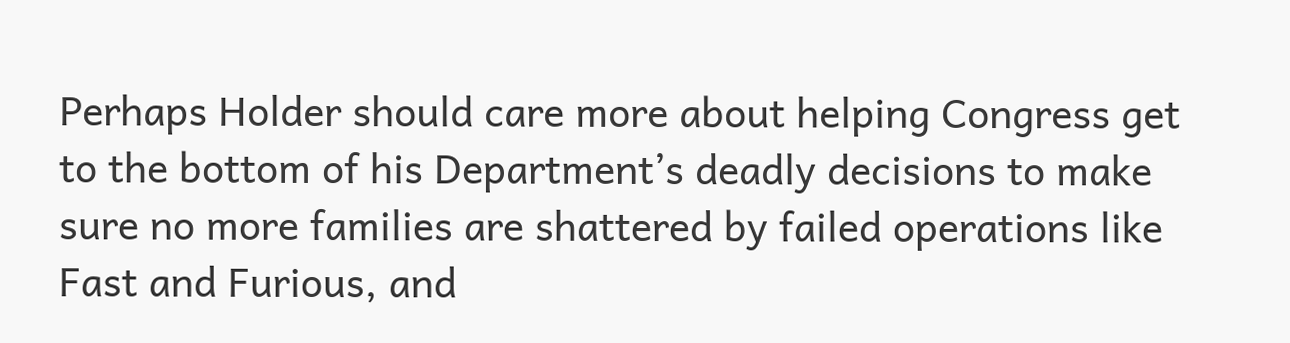Perhaps Holder should care more about helping Congress get to the bottom of his Department’s deadly decisions to make sure no more families are shattered by failed operations like Fast and Furious, and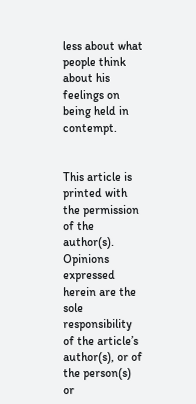less about what people think about his feelings on being held in contempt.


This article is printed with the permission of the author(s). Opinions expressed herein are the sole responsibility of the article’s author(s), or of the person(s) or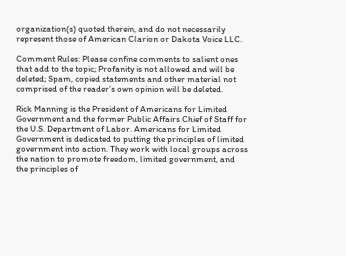organization(s) quoted therein, and do not necessarily represent those of American Clarion or Dakota Voice LLC.

Comment Rules: Please confine comments to salient ones that add to the topic; Profanity is not allowed and will be deleted; Spam, copied statements and other material not comprised of the reader’s own opinion will be deleted.

Rick Manning is the President of Americans for Limited Government and the former Public Affairs Chief of Staff for the U.S. Department of Labor. Americans for Limited Government is dedicated to putting the principles of limited government into action. They work with local groups across the nation to promote freedom, limited government, and the principles of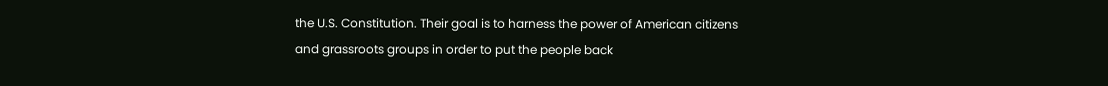the U.S. Constitution. Their goal is to harness the power of American citizens and grassroots groups in order to put the people back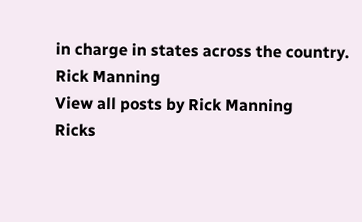in charge in states across the country.
Rick Manning
View all posts by Rick Manning
Ricks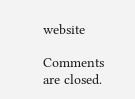website

Comments are closed.